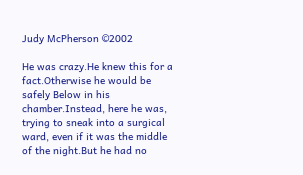Judy McPherson ©2002

He was crazy.He knew this for a fact.Otherwise he would be safely Below in his chamber.Instead, here he was, trying to sneak into a surgical ward, even if it was the middle of the night.But he had no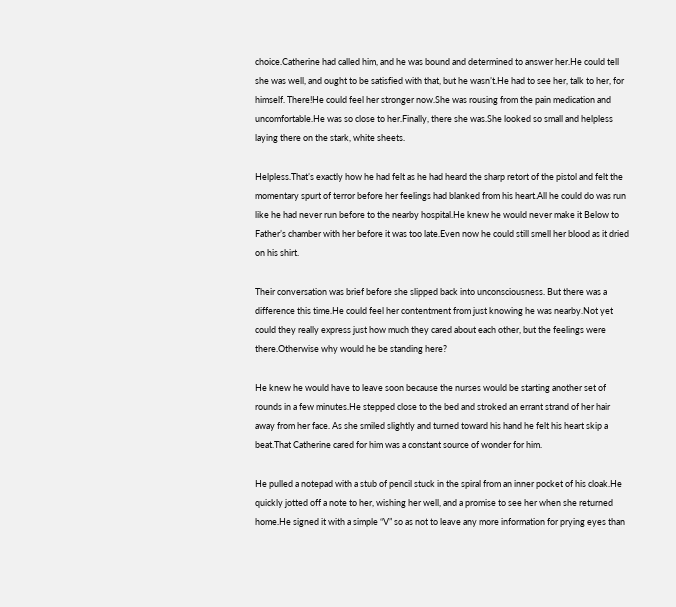choice.Catherine had called him, and he was bound and determined to answer her.He could tell she was well, and ought to be satisfied with that, but he wasn’t.He had to see her, talk to her, for himself. There!He could feel her stronger now.She was rousing from the pain medication and uncomfortable.He was so close to her.Finally, there she was.She looked so small and helpless laying there on the stark, white sheets.

Helpless.That’s exactly how he had felt as he had heard the sharp retort of the pistol and felt the momentary spurt of terror before her feelings had blanked from his heart.All he could do was run like he had never run before to the nearby hospital.He knew he would never make it Below to Father’s chamber with her before it was too late.Even now he could still smell her blood as it dried on his shirt.

Their conversation was brief before she slipped back into unconsciousness. But there was a difference this time.He could feel her contentment from just knowing he was nearby.Not yet could they really express just how much they cared about each other, but the feelings were there.Otherwise why would he be standing here?

He knew he would have to leave soon because the nurses would be starting another set of rounds in a few minutes.He stepped close to the bed and stroked an errant strand of her hair away from her face. As she smiled slightly and turned toward his hand he felt his heart skip a beat.That Catherine cared for him was a constant source of wonder for him.

He pulled a notepad with a stub of pencil stuck in the spiral from an inner pocket of his cloak.He quickly jotted off a note to her, wishing her well, and a promise to see her when she returned home.He signed it with a simple “V” so as not to leave any more information for prying eyes than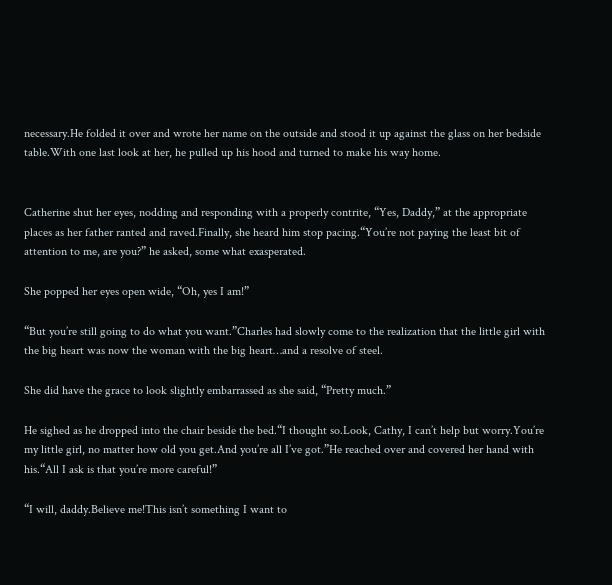necessary.He folded it over and wrote her name on the outside and stood it up against the glass on her bedside table.With one last look at her, he pulled up his hood and turned to make his way home.


Catherine shut her eyes, nodding and responding with a properly contrite, “Yes, Daddy,” at the appropriate places as her father ranted and raved.Finally, she heard him stop pacing.“You’re not paying the least bit of attention to me, are you?” he asked, some what exasperated.

She popped her eyes open wide, “Oh, yes I am!”

“But you’re still going to do what you want.”Charles had slowly come to the realization that the little girl with the big heart was now the woman with the big heart…and a resolve of steel.

She did have the grace to look slightly embarrassed as she said, “Pretty much.”

He sighed as he dropped into the chair beside the bed.“I thought so.Look, Cathy, I can’t help but worry.You’re my little girl, no matter how old you get.And you’re all I’ve got.”He reached over and covered her hand with his.“All I ask is that you’re more careful!”

“I will, daddy.Believe me!This isn’t something I want to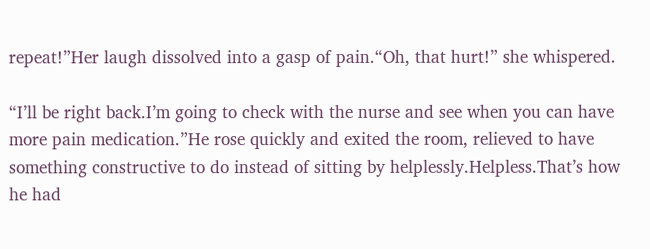repeat!”Her laugh dissolved into a gasp of pain.“Oh, that hurt!” she whispered.

“I’ll be right back.I’m going to check with the nurse and see when you can have more pain medication.”He rose quickly and exited the room, relieved to have something constructive to do instead of sitting by helplessly.Helpless.That’s how he had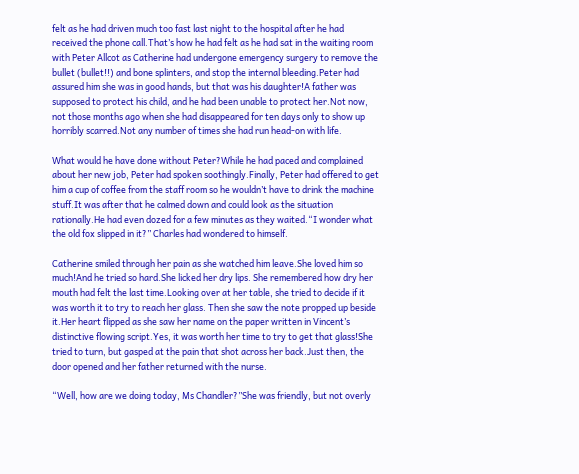felt as he had driven much too fast last night to the hospital after he had received the phone call.That’s how he had felt as he had sat in the waiting room with Peter Allcot as Catherine had undergone emergency surgery to remove the bullet (bullet!!) and bone splinters, and stop the internal bleeding.Peter had assured him she was in good hands, but that was his daughter!A father was supposed to protect his child, and he had been unable to protect her.Not now, not those months ago when she had disappeared for ten days only to show up horribly scarred.Not any number of times she had run head-on with life.

What would he have done without Peter?While he had paced and complained about her new job, Peter had spoken soothingly.Finally, Peter had offered to get him a cup of coffee from the staff room so he wouldn’t have to drink the machine stuff.It was after that he calmed down and could look as the situation rationally.He had even dozed for a few minutes as they waited.“I wonder what the old fox slipped in it?” Charles had wondered to himself.

Catherine smiled through her pain as she watched him leave.She loved him so much!And he tried so hard.She licked her dry lips. She remembered how dry her mouth had felt the last time.Looking over at her table, she tried to decide if it was worth it to try to reach her glass. Then she saw the note propped up beside it.Her heart flipped as she saw her name on the paper written in Vincent’s distinctive flowing script.Yes, it was worth her time to try to get that glass!She tried to turn, but gasped at the pain that shot across her back.Just then, the door opened and her father returned with the nurse.

“Well, how are we doing today, Ms Chandler?”She was friendly, but not overly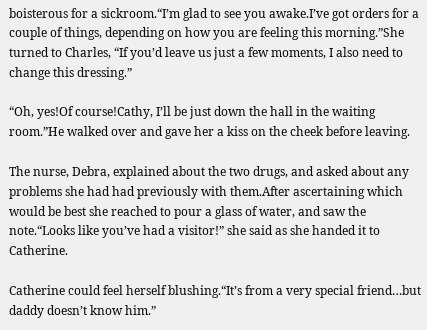boisterous for a sickroom.“I’m glad to see you awake.I’ve got orders for a couple of things, depending on how you are feeling this morning.”She turned to Charles, “If you’d leave us just a few moments, I also need to change this dressing.”

“Oh, yes!Of course!Cathy, I’ll be just down the hall in the waiting room.”He walked over and gave her a kiss on the cheek before leaving.

The nurse, Debra, explained about the two drugs, and asked about any problems she had had previously with them.After ascertaining which would be best she reached to pour a glass of water, and saw the note.“Looks like you’ve had a visitor!” she said as she handed it to Catherine.

Catherine could feel herself blushing.“It’s from a very special friend…but daddy doesn’t know him.”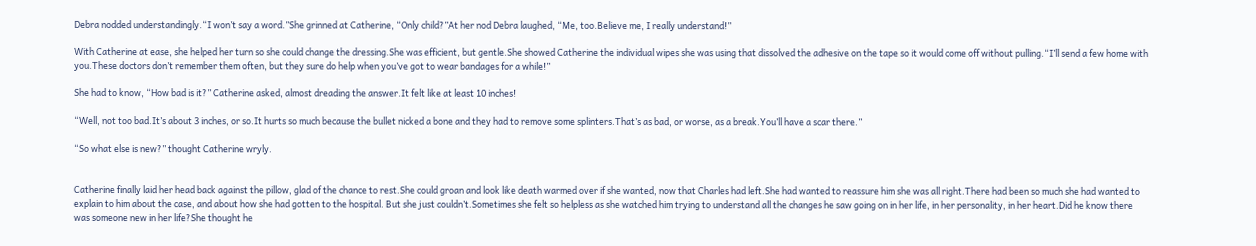Debra nodded understandingly.“I won’t say a word.”She grinned at Catherine, “Only child?”At her nod Debra laughed, “Me, too.Believe me, I really understand!”

With Catherine at ease, she helped her turn so she could change the dressing.She was efficient, but gentle.She showed Catherine the individual wipes she was using that dissolved the adhesive on the tape so it would come off without pulling.“I’ll send a few home with you.These doctors don’t remember them often, but they sure do help when you’ve got to wear bandages for a while!”

She had to know, “How bad is it?” Catherine asked, almost dreading the answer.It felt like at least 10 inches!

“Well, not too bad.It’s about 3 inches, or so.It hurts so much because the bullet nicked a bone and they had to remove some splinters.That’s as bad, or worse, as a break.You’ll have a scar there.”

“So what else is new?” thought Catherine wryly.


Catherine finally laid her head back against the pillow, glad of the chance to rest.She could groan and look like death warmed over if she wanted, now that Charles had left.She had wanted to reassure him she was all right.There had been so much she had wanted to explain to him about the case, and about how she had gotten to the hospital. But she just couldn’t.Sometimes she felt so helpless as she watched him trying to understand all the changes he saw going on in her life, in her personality, in her heart.Did he know there was someone new in her life?She thought he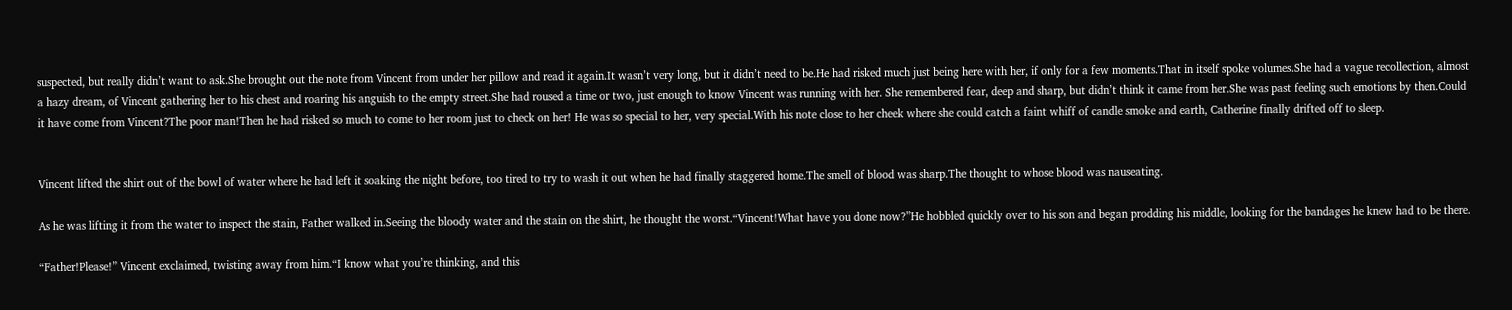suspected, but really didn’t want to ask.She brought out the note from Vincent from under her pillow and read it again.It wasn’t very long, but it didn’t need to be.He had risked much just being here with her, if only for a few moments.That in itself spoke volumes.She had a vague recollection, almost a hazy dream, of Vincent gathering her to his chest and roaring his anguish to the empty street.She had roused a time or two, just enough to know Vincent was running with her. She remembered fear, deep and sharp, but didn’t think it came from her.She was past feeling such emotions by then.Could it have come from Vincent?The poor man!Then he had risked so much to come to her room just to check on her! He was so special to her, very special.With his note close to her cheek where she could catch a faint whiff of candle smoke and earth, Catherine finally drifted off to sleep.


Vincent lifted the shirt out of the bowl of water where he had left it soaking the night before, too tired to try to wash it out when he had finally staggered home.The smell of blood was sharp.The thought to whose blood was nauseating.

As he was lifting it from the water to inspect the stain, Father walked in.Seeing the bloody water and the stain on the shirt, he thought the worst.“Vincent!What have you done now?”He hobbled quickly over to his son and began prodding his middle, looking for the bandages he knew had to be there.

“Father!Please!” Vincent exclaimed, twisting away from him.“I know what you’re thinking, and this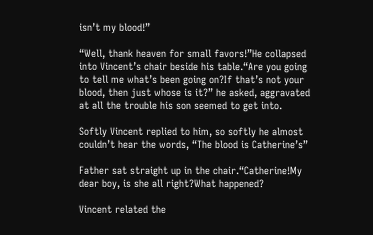isn’t my blood!”

“Well, thank heaven for small favors!”He collapsed into Vincent’s chair beside his table.“Are you going to tell me what’s been going on?If that’s not your blood, then just whose is it?” he asked, aggravated at all the trouble his son seemed to get into.

Softly Vincent replied to him, so softly he almost couldn’t hear the words, “The blood is Catherine’s”

Father sat straight up in the chair.“Catherine!My dear boy, is she all right?What happened?

Vincent related the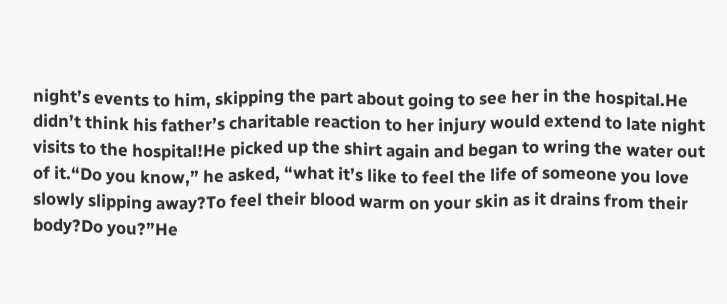night’s events to him, skipping the part about going to see her in the hospital.He didn’t think his father’s charitable reaction to her injury would extend to late night visits to the hospital!He picked up the shirt again and began to wring the water out of it.“Do you know,” he asked, “what it’s like to feel the life of someone you love slowly slipping away?To feel their blood warm on your skin as it drains from their body?Do you?”He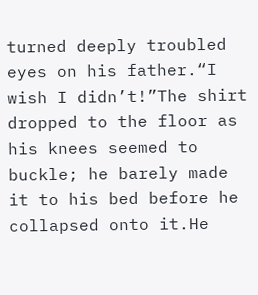turned deeply troubled eyes on his father.“I wish I didn’t!”The shirt dropped to the floor as his knees seemed to buckle; he barely made it to his bed before he collapsed onto it.He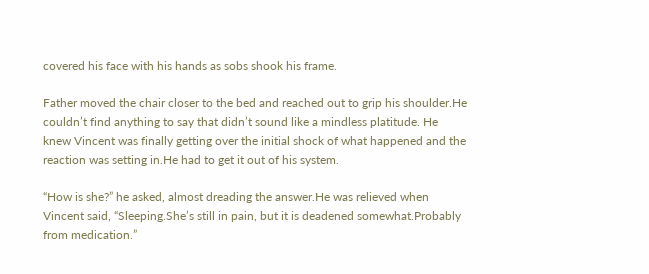covered his face with his hands as sobs shook his frame.

Father moved the chair closer to the bed and reached out to grip his shoulder.He couldn’t find anything to say that didn’t sound like a mindless platitude. He knew Vincent was finally getting over the initial shock of what happened and the reaction was setting in.He had to get it out of his system.

“How is she?” he asked, almost dreading the answer.He was relieved when Vincent said, “Sleeping.She’s still in pain, but it is deadened somewhat.Probably from medication.”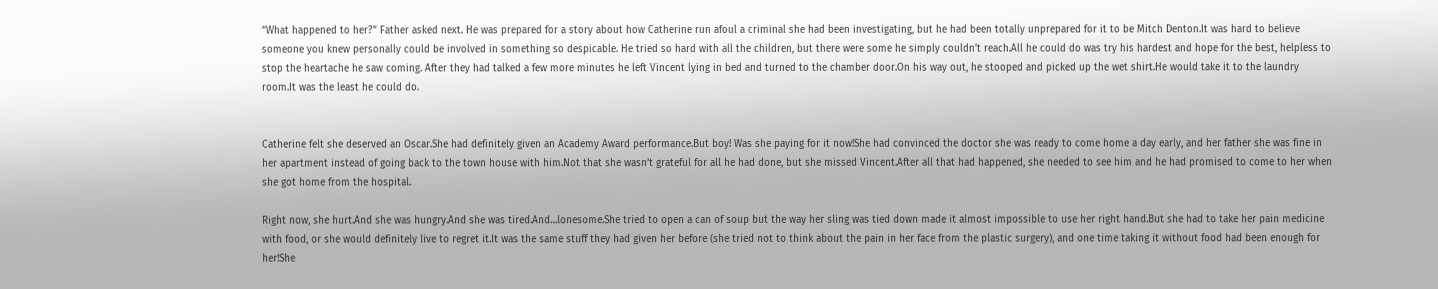“What happened to her?” Father asked next. He was prepared for a story about how Catherine run afoul a criminal she had been investigating, but he had been totally unprepared for it to be Mitch Denton.It was hard to believe someone you knew personally could be involved in something so despicable. He tried so hard with all the children, but there were some he simply couldn’t reach.All he could do was try his hardest and hope for the best, helpless to stop the heartache he saw coming. After they had talked a few more minutes he left Vincent lying in bed and turned to the chamber door.On his way out, he stooped and picked up the wet shirt.He would take it to the laundry room.It was the least he could do.


Catherine felt she deserved an Oscar.She had definitely given an Academy Award performance.But boy! Was she paying for it now!She had convinced the doctor she was ready to come home a day early, and her father she was fine in her apartment instead of going back to the town house with him.Not that she wasn’t grateful for all he had done, but she missed Vincent.After all that had happened, she needed to see him and he had promised to come to her when she got home from the hospital.

Right now, she hurt.And she was hungry.And she was tired.And…lonesome.She tried to open a can of soup but the way her sling was tied down made it almost impossible to use her right hand.But she had to take her pain medicine with food, or she would definitely live to regret it.It was the same stuff they had given her before (she tried not to think about the pain in her face from the plastic surgery), and one time taking it without food had been enough for her!She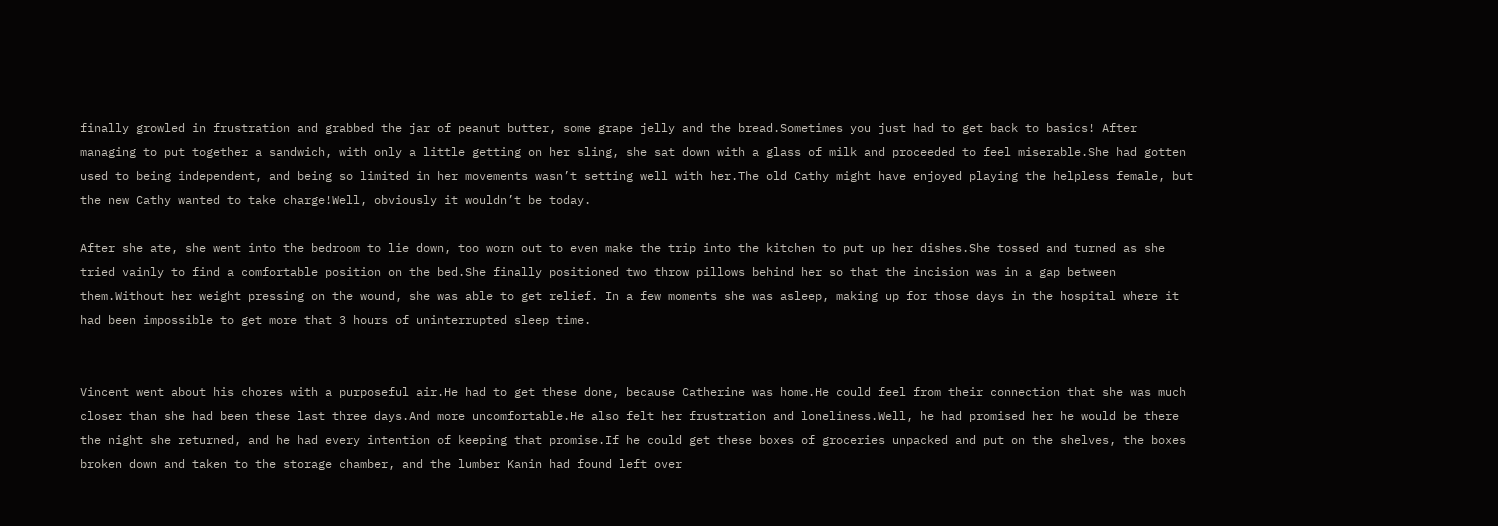finally growled in frustration and grabbed the jar of peanut butter, some grape jelly and the bread.Sometimes you just had to get back to basics! After managing to put together a sandwich, with only a little getting on her sling, she sat down with a glass of milk and proceeded to feel miserable.She had gotten used to being independent, and being so limited in her movements wasn’t setting well with her.The old Cathy might have enjoyed playing the helpless female, but the new Cathy wanted to take charge!Well, obviously it wouldn’t be today.

After she ate, she went into the bedroom to lie down, too worn out to even make the trip into the kitchen to put up her dishes.She tossed and turned as she tried vainly to find a comfortable position on the bed.She finally positioned two throw pillows behind her so that the incision was in a gap between them.Without her weight pressing on the wound, she was able to get relief. In a few moments she was asleep, making up for those days in the hospital where it had been impossible to get more that 3 hours of uninterrupted sleep time.


Vincent went about his chores with a purposeful air.He had to get these done, because Catherine was home.He could feel from their connection that she was much closer than she had been these last three days.And more uncomfortable.He also felt her frustration and loneliness.Well, he had promised her he would be there the night she returned, and he had every intention of keeping that promise.If he could get these boxes of groceries unpacked and put on the shelves, the boxes broken down and taken to the storage chamber, and the lumber Kanin had found left over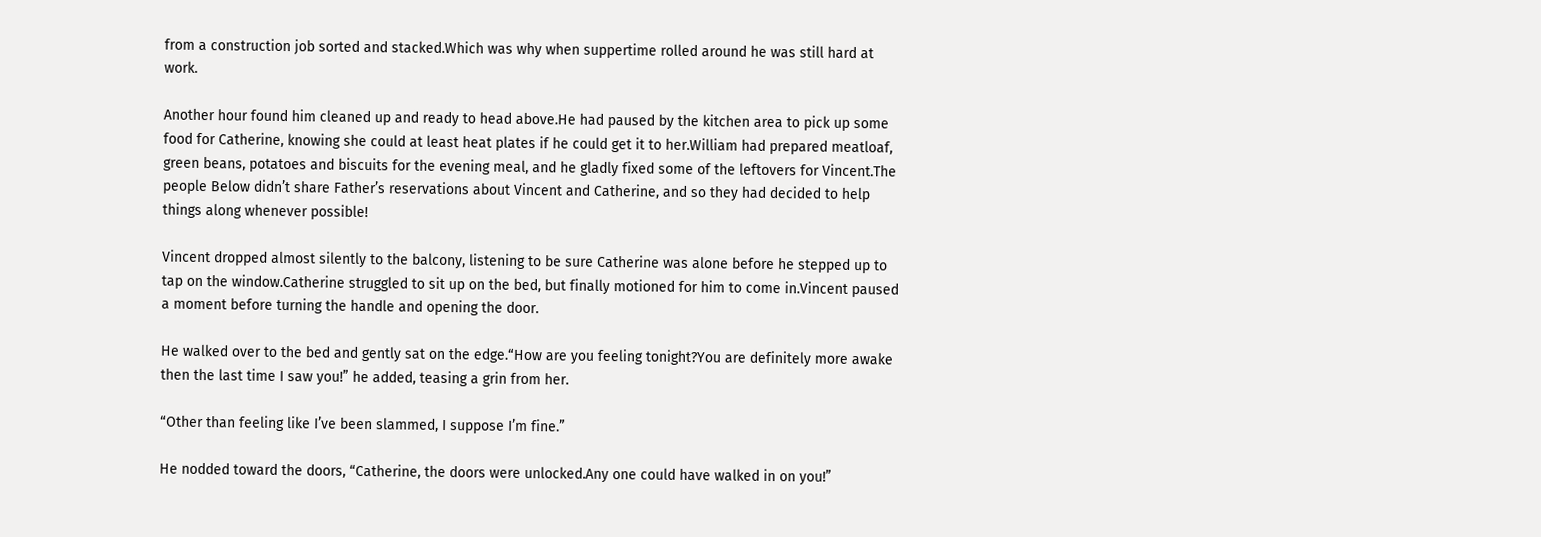from a construction job sorted and stacked.Which was why when suppertime rolled around he was still hard at work.

Another hour found him cleaned up and ready to head above.He had paused by the kitchen area to pick up some food for Catherine, knowing she could at least heat plates if he could get it to her.William had prepared meatloaf, green beans, potatoes and biscuits for the evening meal, and he gladly fixed some of the leftovers for Vincent.The people Below didn’t share Father’s reservations about Vincent and Catherine, and so they had decided to help things along whenever possible!

Vincent dropped almost silently to the balcony, listening to be sure Catherine was alone before he stepped up to tap on the window.Catherine struggled to sit up on the bed, but finally motioned for him to come in.Vincent paused a moment before turning the handle and opening the door.

He walked over to the bed and gently sat on the edge.“How are you feeling tonight?You are definitely more awake then the last time I saw you!” he added, teasing a grin from her.

“Other than feeling like I’ve been slammed, I suppose I’m fine.”

He nodded toward the doors, “Catherine, the doors were unlocked.Any one could have walked in on you!”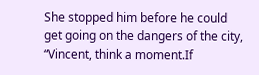She stopped him before he could get going on the dangers of the city, “Vincent, think a moment.If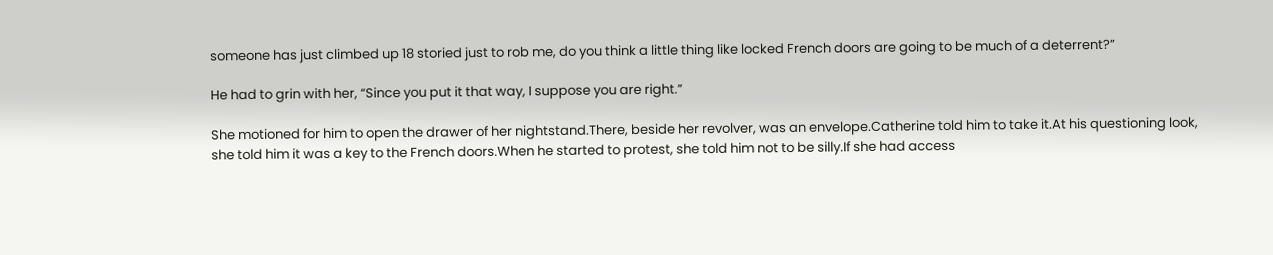someone has just climbed up 18 storied just to rob me, do you think a little thing like locked French doors are going to be much of a deterrent?”

He had to grin with her, “Since you put it that way, I suppose you are right.”

She motioned for him to open the drawer of her nightstand.There, beside her revolver, was an envelope.Catherine told him to take it.At his questioning look, she told him it was a key to the French doors.When he started to protest, she told him not to be silly.If she had access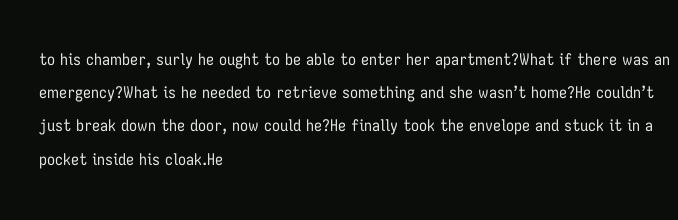to his chamber, surly he ought to be able to enter her apartment?What if there was an emergency?What is he needed to retrieve something and she wasn’t home?He couldn’t just break down the door, now could he?He finally took the envelope and stuck it in a pocket inside his cloak.He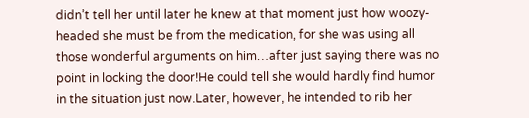didn’t tell her until later he knew at that moment just how woozy-headed she must be from the medication, for she was using all those wonderful arguments on him…after just saying there was no point in locking the door!He could tell she would hardly find humor in the situation just now.Later, however, he intended to rib her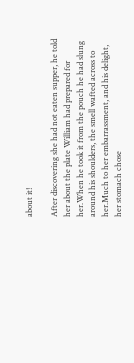about it!

After discovering she had not eaten supper, he told her about the plate William had prepared for her.When he took it from the pouch he had slung around his shoulders, the smell wafted across to her.Much to her embarrassment, and his delight, her stomach chose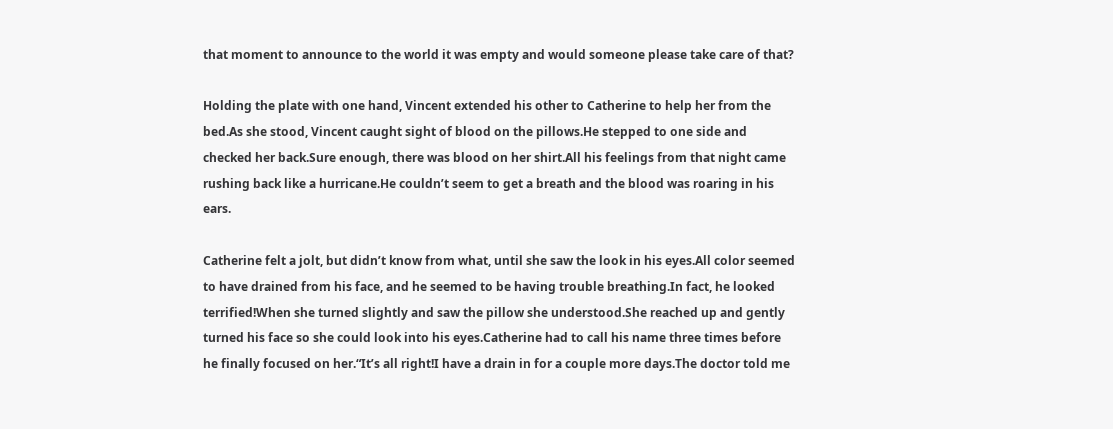that moment to announce to the world it was empty and would someone please take care of that?

Holding the plate with one hand, Vincent extended his other to Catherine to help her from the bed.As she stood, Vincent caught sight of blood on the pillows.He stepped to one side and checked her back.Sure enough, there was blood on her shirt.All his feelings from that night came rushing back like a hurricane.He couldn’t seem to get a breath and the blood was roaring in his ears.

Catherine felt a jolt, but didn’t know from what, until she saw the look in his eyes.All color seemed to have drained from his face, and he seemed to be having trouble breathing.In fact, he looked terrified!When she turned slightly and saw the pillow she understood.She reached up and gently turned his face so she could look into his eyes.Catherine had to call his name three times before he finally focused on her.“It’s all right!I have a drain in for a couple more days.The doctor told me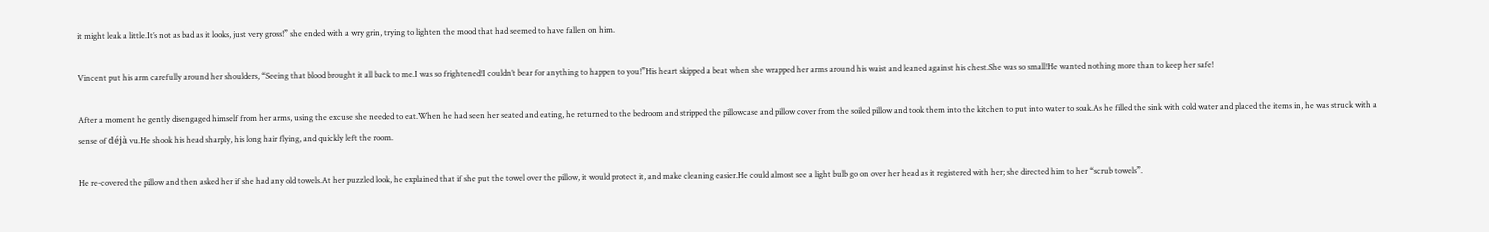it might leak a little.It’s not as bad as it looks, just very gross!” she ended with a wry grin, trying to lighten the mood that had seemed to have fallen on him.

Vincent put his arm carefully around her shoulders, “Seeing that blood brought it all back to me.I was so frightened!I couldn’t bear for anything to happen to you!”His heart skipped a beat when she wrapped her arms around his waist and leaned against his chest.She was so small!He wanted nothing more than to keep her safe!

After a moment he gently disengaged himself from her arms, using the excuse she needed to eat.When he had seen her seated and eating, he returned to the bedroom and stripped the pillowcase and pillow cover from the soiled pillow and took them into the kitchen to put into water to soak.As he filled the sink with cold water and placed the items in, he was struck with a sense of déjà vu.He shook his head sharply, his long hair flying, and quickly left the room.

He re-covered the pillow and then asked her if she had any old towels.At her puzzled look, he explained that if she put the towel over the pillow, it would protect it, and make cleaning easier.He could almost see a light bulb go on over her head as it registered with her; she directed him to her “scrub towels”.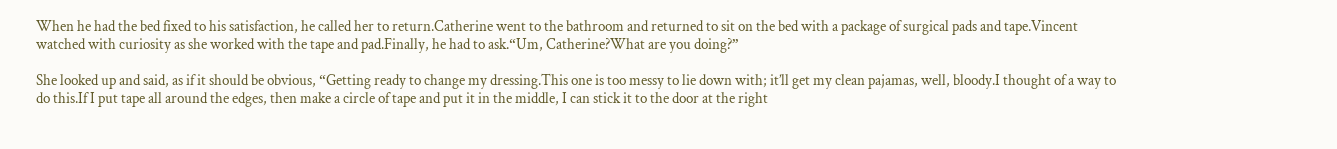When he had the bed fixed to his satisfaction, he called her to return.Catherine went to the bathroom and returned to sit on the bed with a package of surgical pads and tape.Vincent watched with curiosity as she worked with the tape and pad.Finally, he had to ask.“Um, Catherine?What are you doing?”

She looked up and said, as if it should be obvious, “Getting ready to change my dressing.This one is too messy to lie down with; it’ll get my clean pajamas, well, bloody.I thought of a way to do this.If I put tape all around the edges, then make a circle of tape and put it in the middle, I can stick it to the door at the right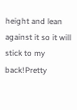height and lean against it so it will stick to my back!Pretty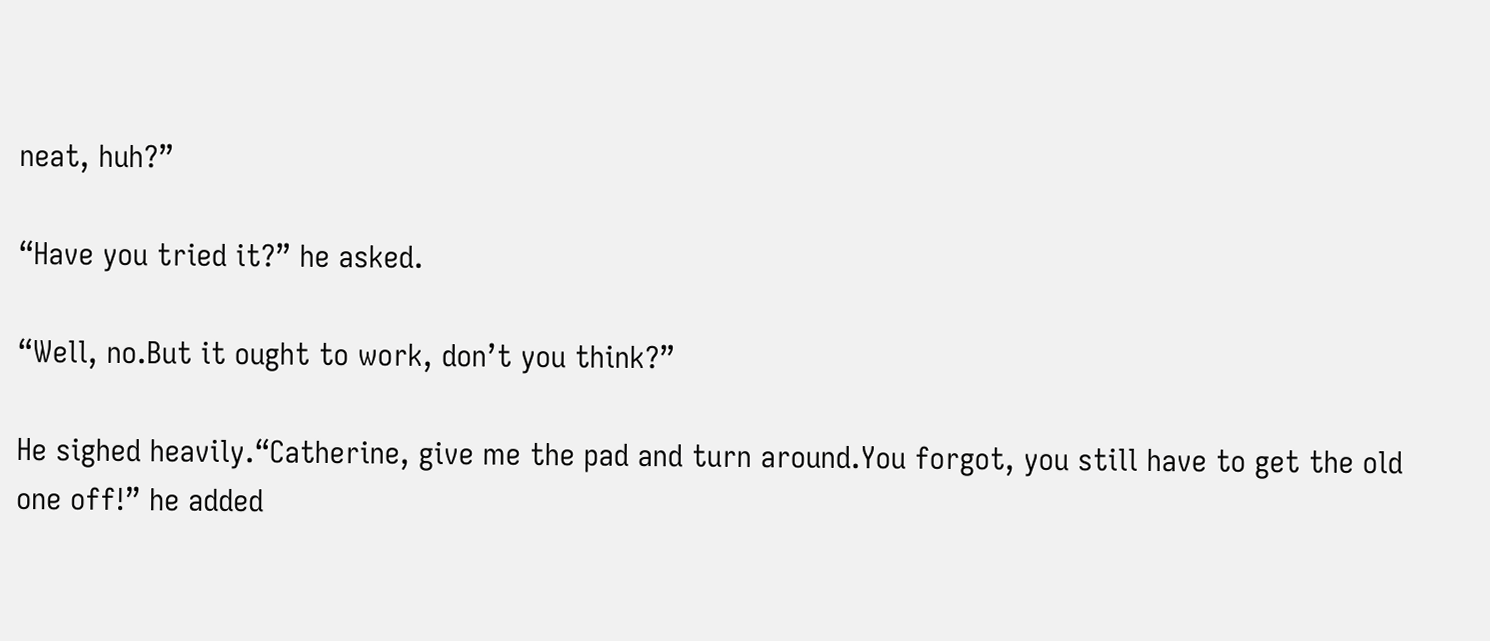neat, huh?”

“Have you tried it?” he asked.

“Well, no.But it ought to work, don’t you think?”

He sighed heavily.“Catherine, give me the pad and turn around.You forgot, you still have to get the old one off!” he added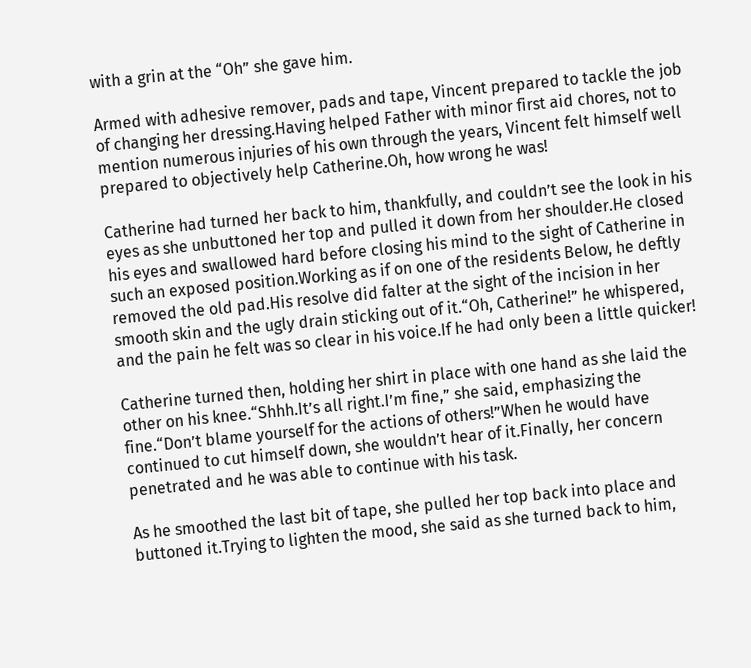with a grin at the “Oh” she gave him.

Armed with adhesive remover, pads and tape, Vincent prepared to tackle the job of changing her dressing.Having helped Father with minor first aid chores, not to mention numerous injuries of his own through the years, Vincent felt himself well prepared to objectively help Catherine.Oh, how wrong he was!

Catherine had turned her back to him, thankfully, and couldn’t see the look in his eyes as she unbuttoned her top and pulled it down from her shoulder.He closed his eyes and swallowed hard before closing his mind to the sight of Catherine in such an exposed position.Working as if on one of the residents Below, he deftly removed the old pad.His resolve did falter at the sight of the incision in her smooth skin and the ugly drain sticking out of it.“Oh, Catherine!” he whispered, and the pain he felt was so clear in his voice.If he had only been a little quicker!

Catherine turned then, holding her shirt in place with one hand as she laid the other on his knee.“Shhh.It’s all right.I’m fine,” she said, emphasizing the fine.“Don’t blame yourself for the actions of others!”When he would have continued to cut himself down, she wouldn’t hear of it.Finally, her concern penetrated and he was able to continue with his task.

As he smoothed the last bit of tape, she pulled her top back into place and buttoned it.Trying to lighten the mood, she said as she turned back to him,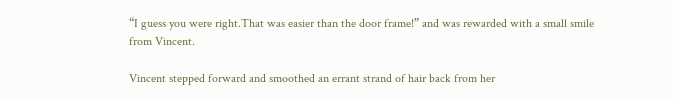“I guess you were right.That was easier than the door frame!” and was rewarded with a small smile from Vincent.

Vincent stepped forward and smoothed an errant strand of hair back from her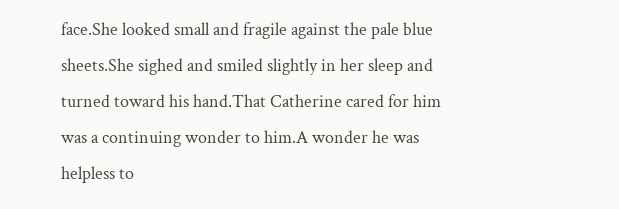face.She looked small and fragile against the pale blue sheets.She sighed and smiled slightly in her sleep and turned toward his hand.That Catherine cared for him was a continuing wonder to him.A wonder he was helpless to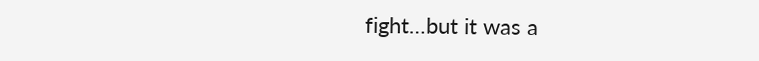fight…but it was a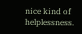nice kind of helplessness.